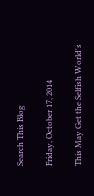Search This Blog

Friday, October 17, 2014

This May Get the Selfish World's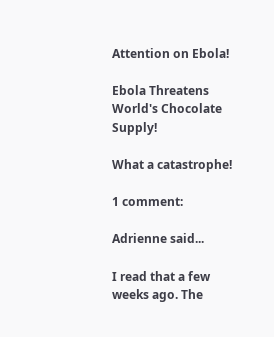Attention on Ebola!

Ebola Threatens World's Chocolate Supply!

What a catastrophe!

1 comment:

Adrienne said...

I read that a few weeks ago. The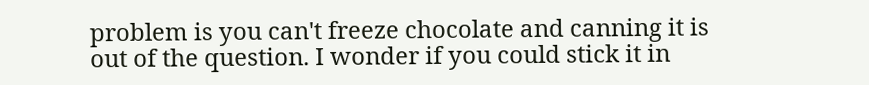problem is you can't freeze chocolate and canning it is out of the question. I wonder if you could stick it in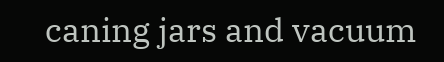caning jars and vacuum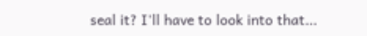seal it? I'll have to look into that...